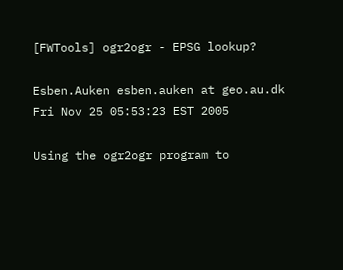[FWTools] ogr2ogr - EPSG lookup?

Esben.Auken esben.auken at geo.au.dk
Fri Nov 25 05:53:23 EST 2005

Using the ogr2ogr program to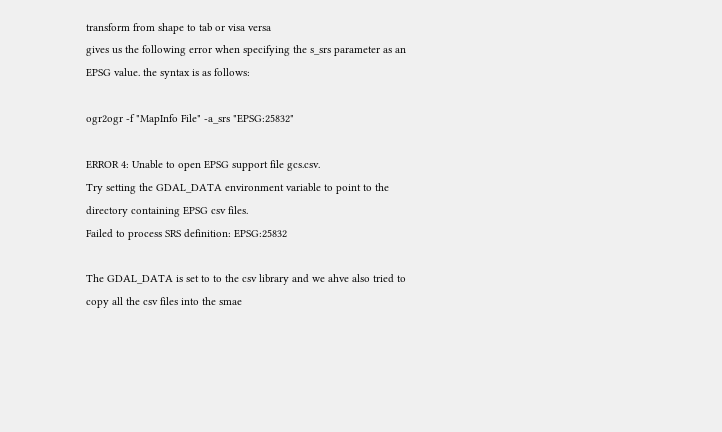transform from shape to tab or visa versa
gives us the following error when specifying the s_srs parameter as an
EPSG value. the syntax is as follows:

ogr2ogr -f "MapInfo File" -a_srs "EPSG:25832"

ERROR 4: Unable to open EPSG support file gcs.csv.
Try setting the GDAL_DATA environment variable to point to the
directory containing EPSG csv files.
Failed to process SRS definition: EPSG:25832

The GDAL_DATA is set to to the csv library and we ahve also tried to
copy all the csv files into the smae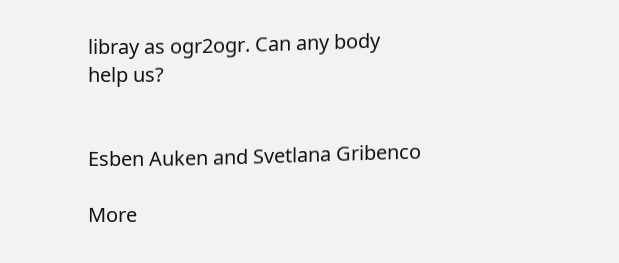libray as ogr2ogr. Can any body
help us?


Esben Auken and Svetlana Gribenco

More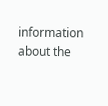information about the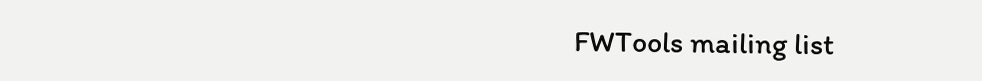FWTools mailing list